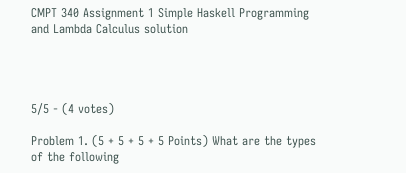CMPT 340 Assignment 1 Simple Haskell Programming and Lambda Calculus solution




5/5 - (4 votes)

Problem 1. (5 + 5 + 5 + 5 Points) What are the types of the following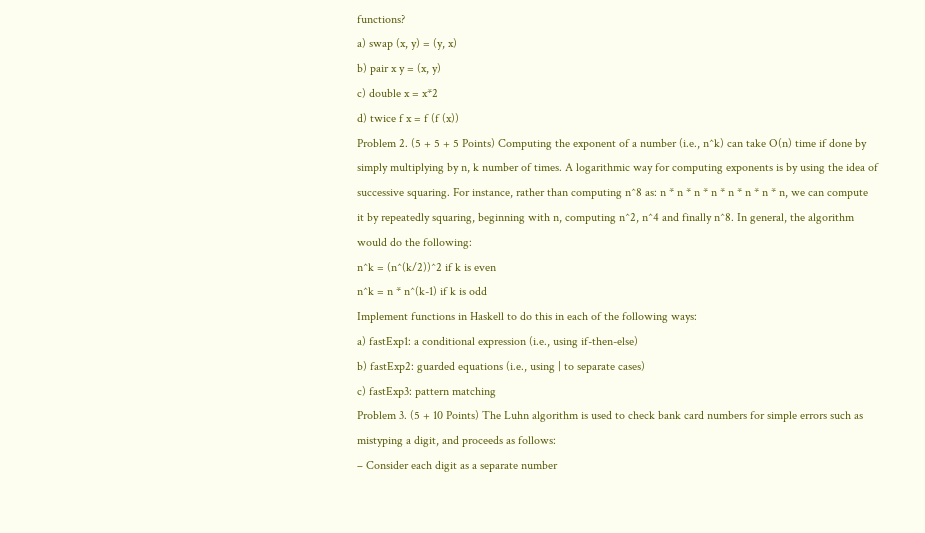functions?
a) swap (x, y) = (y, x)
b) pair x y = (x, y)
c) double x = x*2
d) twice f x = f (f (x))
Problem 2. (5 + 5 + 5 Points) Computing the exponent of a number (i.e., n^k) can take O(n) time if done by
simply multiplying by n, k number of times. A logarithmic way for computing exponents is by using the idea of
successive squaring. For instance, rather than computing n^8 as: n * n * n * n * n * n * n * n, we can compute
it by repeatedly squaring, beginning with n, computing n^2, n^4 and finally n^8. In general, the algorithm
would do the following:
n^k = (n^(k/2))^2 if k is even
n^k = n * n^(k-1) if k is odd
Implement functions in Haskell to do this in each of the following ways:
a) fastExp1: a conditional expression (i.e., using if-then-else)
b) fastExp2: guarded equations (i.e., using | to separate cases)
c) fastExp3: pattern matching
Problem 3. (5 + 10 Points) The Luhn algorithm is used to check bank card numbers for simple errors such as
mistyping a digit, and proceeds as follows:
– Consider each digit as a separate number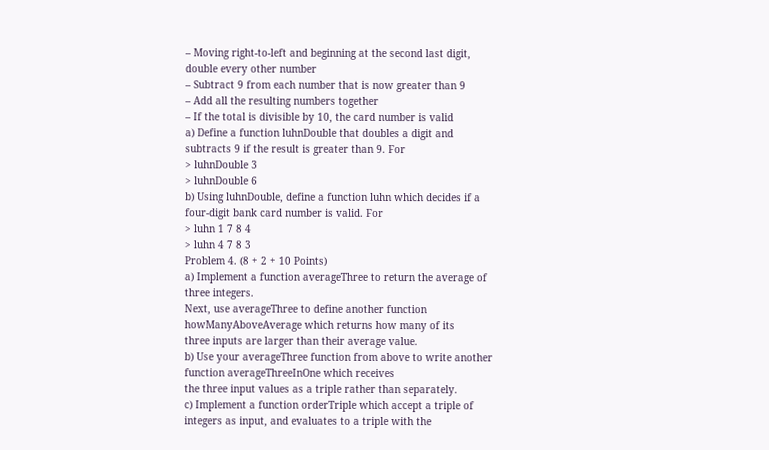– Moving right-to-left and beginning at the second last digit, double every other number
– Subtract 9 from each number that is now greater than 9
– Add all the resulting numbers together
– If the total is divisible by 10, the card number is valid
a) Define a function luhnDouble that doubles a digit and subtracts 9 if the result is greater than 9. For
> luhnDouble 3
> luhnDouble 6
b) Using luhnDouble, define a function luhn which decides if a four-digit bank card number is valid. For
> luhn 1 7 8 4
> luhn 4 7 8 3
Problem 4. (8 + 2 + 10 Points)
a) Implement a function averageThree to return the average of three integers.
Next, use averageThree to define another function howManyAboveAverage which returns how many of its
three inputs are larger than their average value.
b) Use your averageThree function from above to write another function averageThreeInOne which receives
the three input values as a triple rather than separately.
c) Implement a function orderTriple which accept a triple of integers as input, and evaluates to a triple with the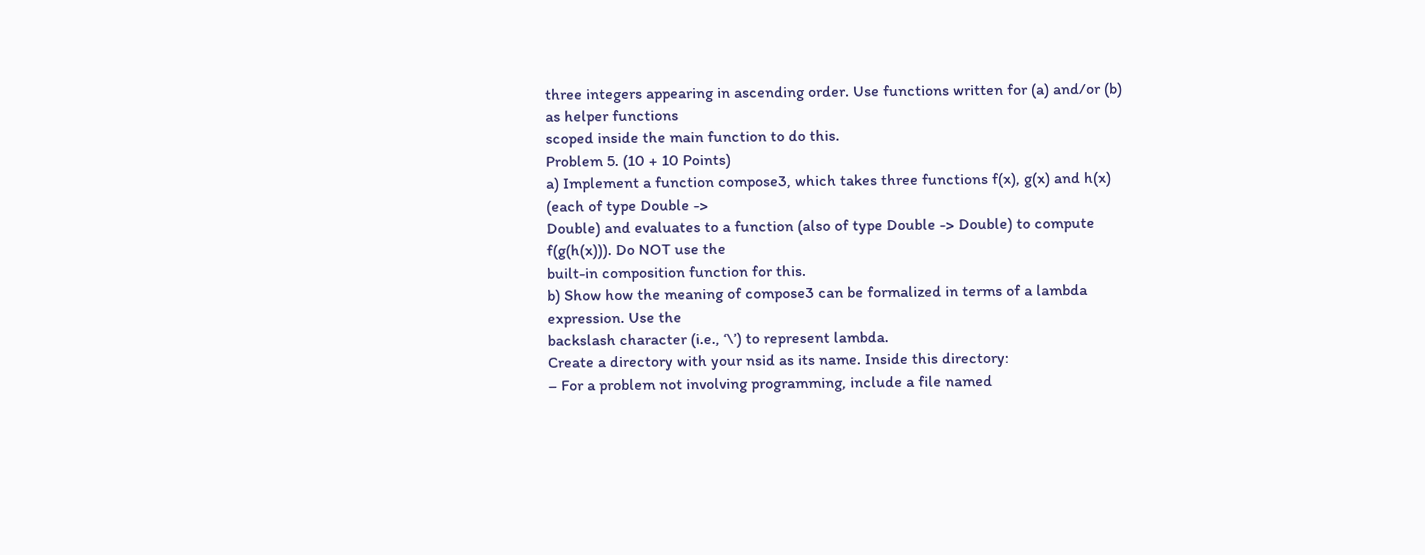three integers appearing in ascending order. Use functions written for (a) and/or (b) as helper functions
scoped inside the main function to do this.
Problem 5. (10 + 10 Points)
a) Implement a function compose3, which takes three functions f(x), g(x) and h(x) (each of type Double ->
Double) and evaluates to a function (also of type Double -> Double) to compute f(g(h(x))). Do NOT use the
built-in composition function for this.
b) Show how the meaning of compose3 can be formalized in terms of a lambda expression. Use the
backslash character (i.e., ‘\’) to represent lambda.
Create a directory with your nsid as its name. Inside this directory:
– For a problem not involving programming, include a file named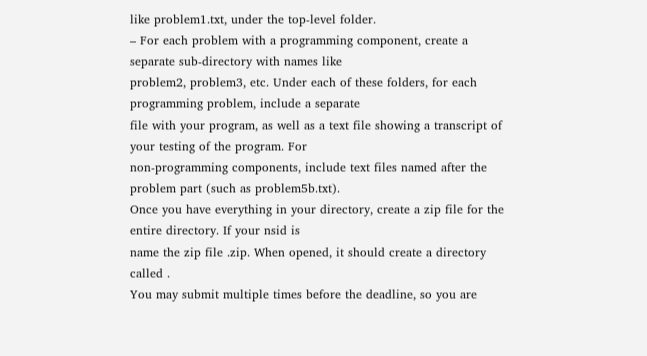like problem1.txt, under the top-level folder.
– For each problem with a programming component, create a separate sub-directory with names like
problem2, problem3, etc. Under each of these folders, for each programming problem, include a separate
file with your program, as well as a text file showing a transcript of your testing of the program. For
non-programming components, include text files named after the problem part (such as problem5b.txt).
Once you have everything in your directory, create a zip file for the entire directory. If your nsid is
name the zip file .zip. When opened, it should create a directory called .
You may submit multiple times before the deadline, so you are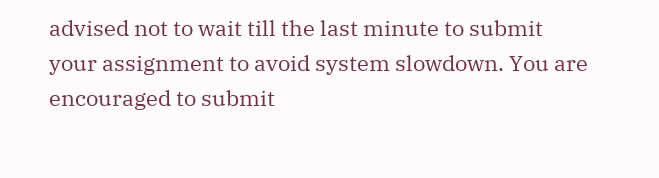advised not to wait till the last minute to submit
your assignment to avoid system slowdown. You are encouraged to submit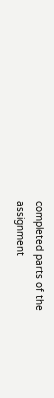completed parts of the
assignment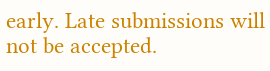early. Late submissions will not be accepted.